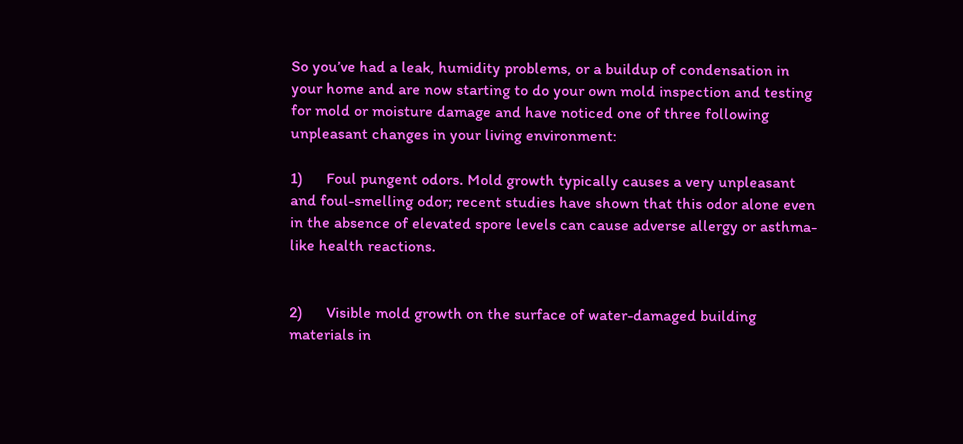So you’ve had a leak, humidity problems, or a buildup of condensation in your home and are now starting to do your own mold inspection and testing for mold or moisture damage and have noticed one of three following unpleasant changes in your living environment:

1)      Foul pungent odors. Mold growth typically causes a very unpleasant and foul-smelling odor; recent studies have shown that this odor alone even in the absence of elevated spore levels can cause adverse allergy or asthma-like health reactions.


2)      Visible mold growth on the surface of water-damaged building materials in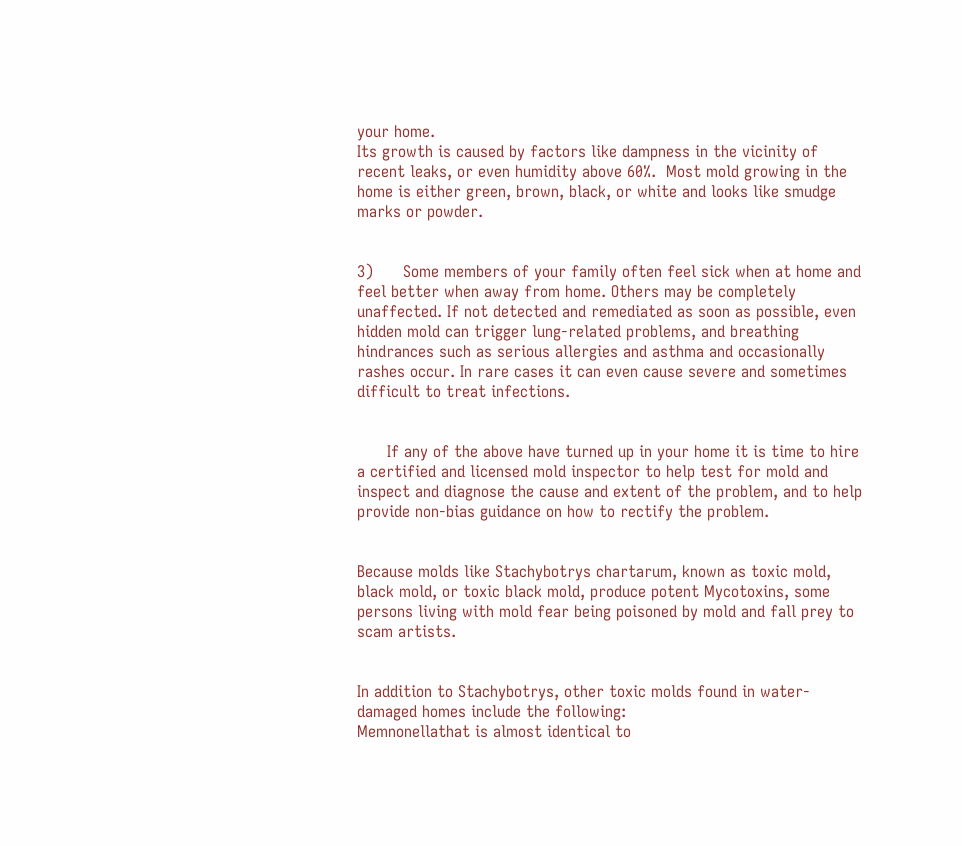your home.
Its growth is caused by factors like dampness in the vicinity of recent leaks, or even humidity above 60%.  Most mold growing in the home is either green, brown, black, or white and looks like smudge marks or powder.


3)      Some members of your family often feel sick when at home and feel better when away from home. Others may be completely unaffected. If not detected and remediated as soon as possible, even hidden mold can trigger lung-related problems, and breathing hindrances such as serious allergies and asthma and occasionally rashes occur. In rare cases it can even cause severe and sometimes difficult to treat infections.


      If any of the above have turned up in your home it is time to hire a certified and licensed mold inspector to help test for mold and inspect and diagnose the cause and extent of the problem, and to help provide non-bias guidance on how to rectify the problem.


Because molds like Stachybotrys chartarum, known as toxic mold, black mold, or toxic black mold, produce potent Mycotoxins, some persons living with mold fear being poisoned by mold and fall prey to scam artists.


In addition to Stachybotrys, other toxic molds found in water-damaged homes include the following:
Memnonellathat is almost identical to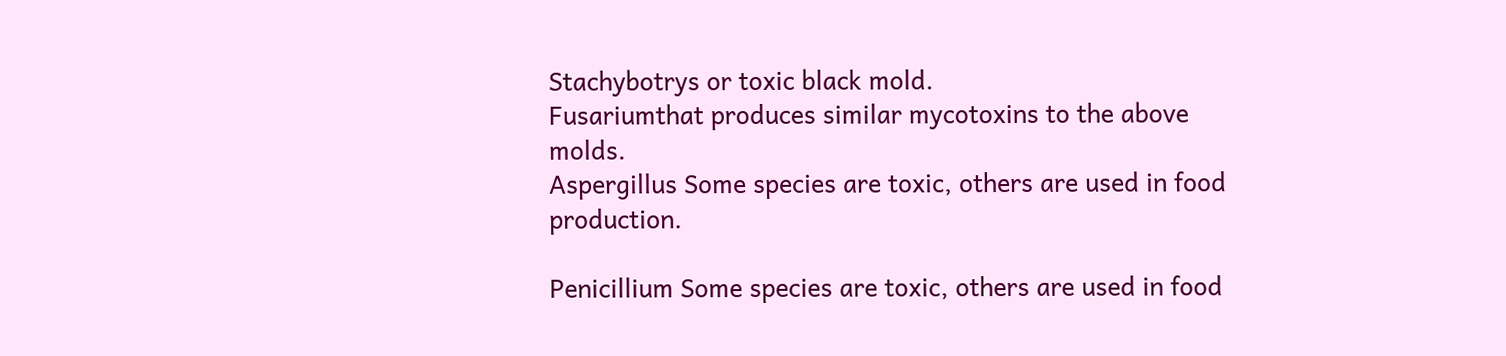Stachybotrys or toxic black mold.
Fusariumthat produces similar mycotoxins to the above molds.
Aspergillus Some species are toxic, others are used in food production.

Penicillium Some species are toxic, others are used in food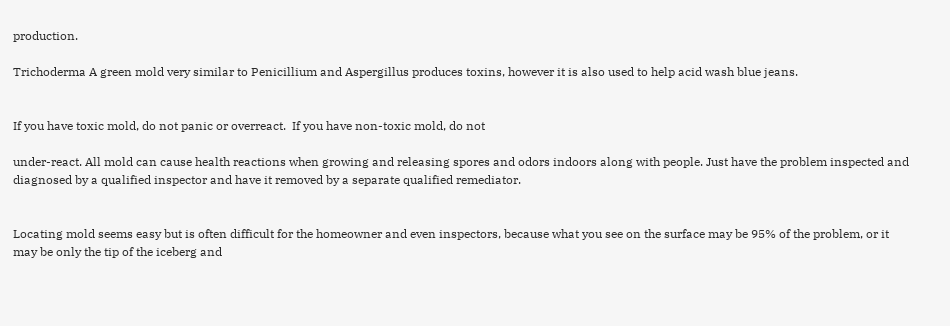production.

Trichoderma A green mold very similar to Penicillium and Aspergillus produces toxins, however it is also used to help acid wash blue jeans.


If you have toxic mold, do not panic or overreact.  If you have non-toxic mold, do not

under-react. All mold can cause health reactions when growing and releasing spores and odors indoors along with people. Just have the problem inspected and diagnosed by a qualified inspector and have it removed by a separate qualified remediator.


Locating mold seems easy but is often difficult for the homeowner and even inspectors, because what you see on the surface may be 95% of the problem, or it may be only the tip of the iceberg and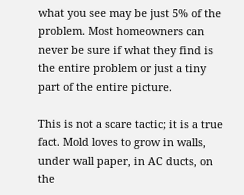what you see may be just 5% of the problem. Most homeowners can never be sure if what they find is the entire problem or just a tiny part of the entire picture.

This is not a scare tactic; it is a true fact. Mold loves to grow in walls, under wall paper, in AC ducts, on the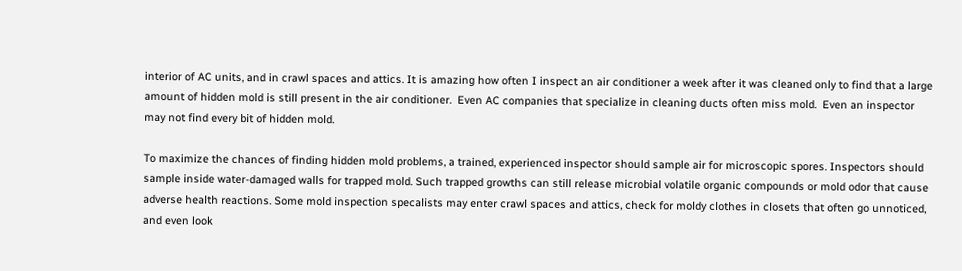interior of AC units, and in crawl spaces and attics. It is amazing how often I inspect an air conditioner a week after it was cleaned only to find that a large amount of hidden mold is still present in the air conditioner.  Even AC companies that specialize in cleaning ducts often miss mold.  Even an inspector may not find every bit of hidden mold.

To maximize the chances of finding hidden mold problems, a trained, experienced inspector should sample air for microscopic spores. Inspectors should sample inside water-damaged walls for trapped mold. Such trapped growths can still release microbial volatile organic compounds or mold odor that cause adverse health reactions. Some mold inspection specalists may enter crawl spaces and attics, check for moldy clothes in closets that often go unnoticed, and even look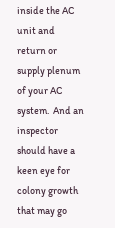inside the AC unit and return or supply plenum of your AC system.  And an inspector should have a keen eye for colony growth that may go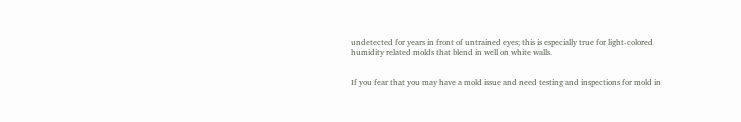undetected for years in front of untrained eyes; this is especially true for light-colored humidity related molds that blend in well on white walls.


If you fear that you may have a mold issue and need testing and inspections for mold in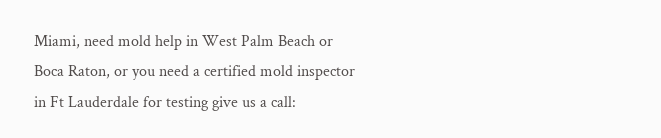Miami, need mold help in West Palm Beach or Boca Raton, or you need a certified mold inspector in Ft Lauderdale for testing give us a call: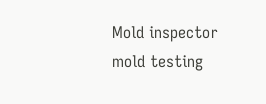Mold inspector mold testing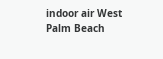indoor air West Palm Beach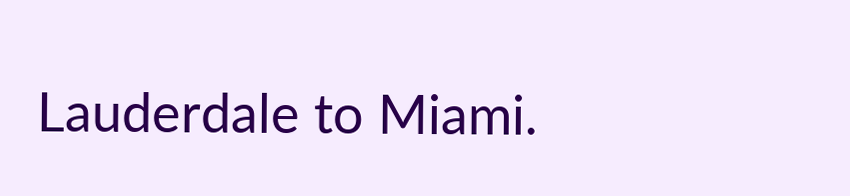Lauderdale to Miami.